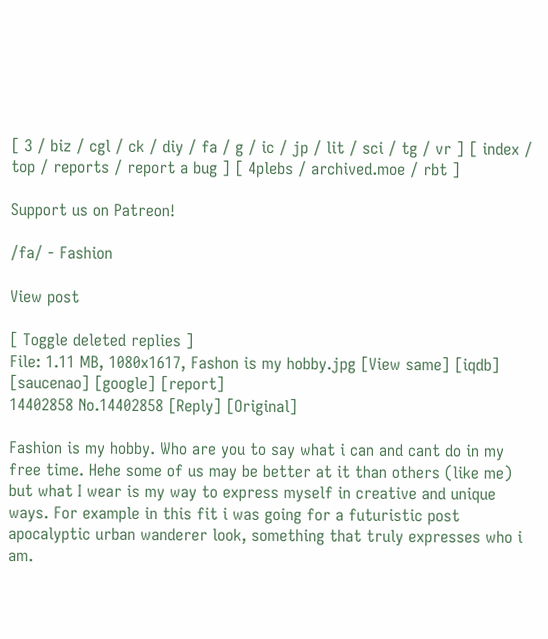[ 3 / biz / cgl / ck / diy / fa / g / ic / jp / lit / sci / tg / vr ] [ index / top / reports / report a bug ] [ 4plebs / archived.moe / rbt ]

Support us on Patreon!

/fa/ - Fashion

View post

[ Toggle deleted replies ]
File: 1.11 MB, 1080x1617, Fashon is my hobby.jpg [View same] [iqdb] [saucenao] [google] [report]
14402858 No.14402858 [Reply] [Original]

Fashion is my hobby. Who are you to say what i can and cant do in my free time. Hehe some of us may be better at it than others (like me) but what I wear is my way to express myself in creative and unique ways. For example in this fit i was going for a futuristic post apocalyptic urban wanderer look, something that truly expresses who i am.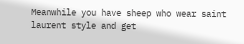Meanwhile you have sheep who wear saint laurent style and get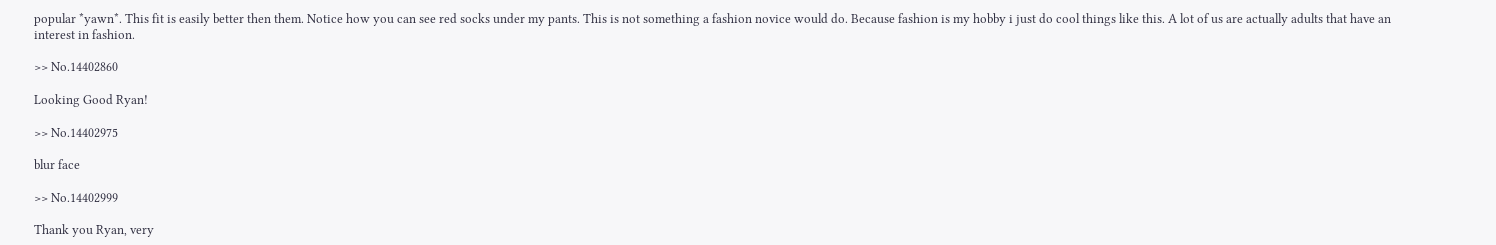popular *yawn*. This fit is easily better then them. Notice how you can see red socks under my pants. This is not something a fashion novice would do. Because fashion is my hobby i just do cool things like this. A lot of us are actually adults that have an interest in fashion.

>> No.14402860

Looking Good Ryan!

>> No.14402975

blur face

>> No.14402999

Thank you Ryan, very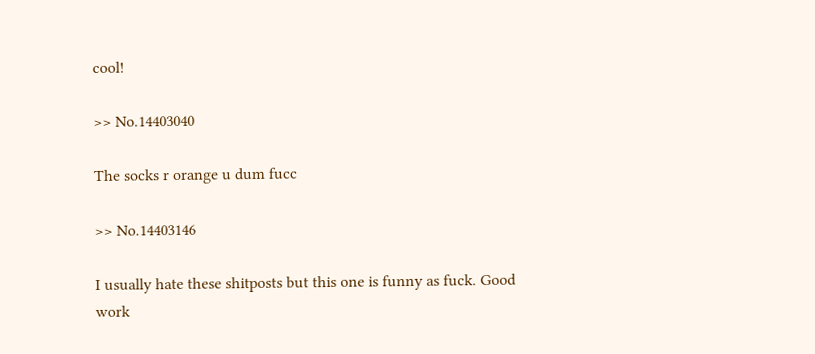cool!

>> No.14403040

The socks r orange u dum fucc

>> No.14403146

I usually hate these shitposts but this one is funny as fuck. Good work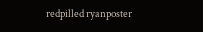redpilled ryanposter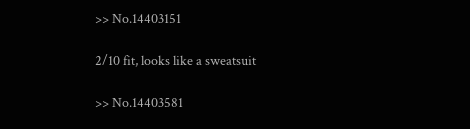>> No.14403151

2/10 fit, looks like a sweatsuit

>> No.14403581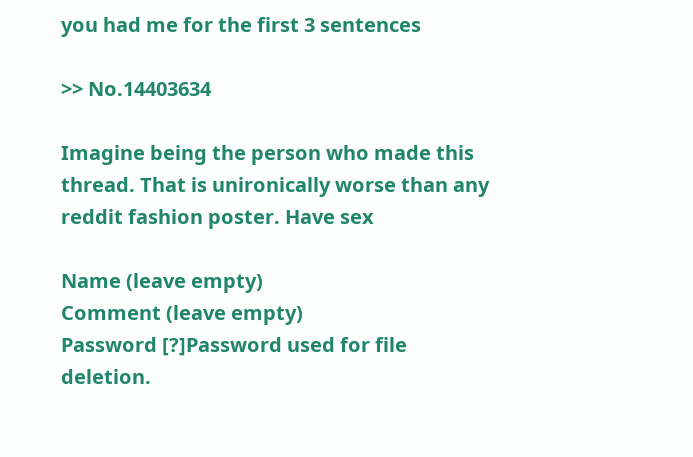you had me for the first 3 sentences

>> No.14403634

Imagine being the person who made this thread. That is unironically worse than any reddit fashion poster. Have sex

Name (leave empty)
Comment (leave empty)
Password [?]Password used for file deletion.